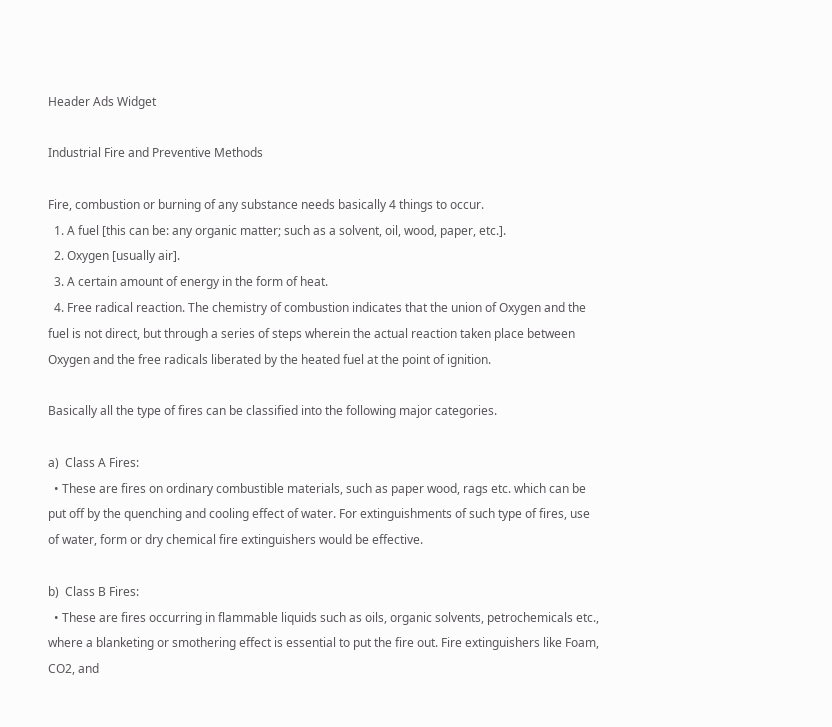Header Ads Widget

Industrial Fire and Preventive Methods

Fire, combustion or burning of any substance needs basically 4 things to occur.
  1. A fuel [this can be: any organic matter; such as a solvent, oil, wood, paper, etc.].
  2. Oxygen [usually air].
  3. A certain amount of energy in the form of heat.
  4. Free radical reaction. The chemistry of combustion indicates that the union of Oxygen and the fuel is not direct, but through a series of steps wherein the actual reaction taken place between Oxygen and the free radicals liberated by the heated fuel at the point of ignition.

Basically all the type of fires can be classified into the following major categories.

a)  Class A Fires:
  • These are fires on ordinary combustible materials, such as paper wood, rags etc. which can be put off by the quenching and cooling effect of water. For extinguishments of such type of fires, use of water, form or dry chemical fire extinguishers would be effective.

b)  Class B Fires:
  • These are fires occurring in flammable liquids such as oils, organic solvents, petrochemicals etc., where a blanketing or smothering effect is essential to put the fire out. Fire extinguishers like Foam, CO2, and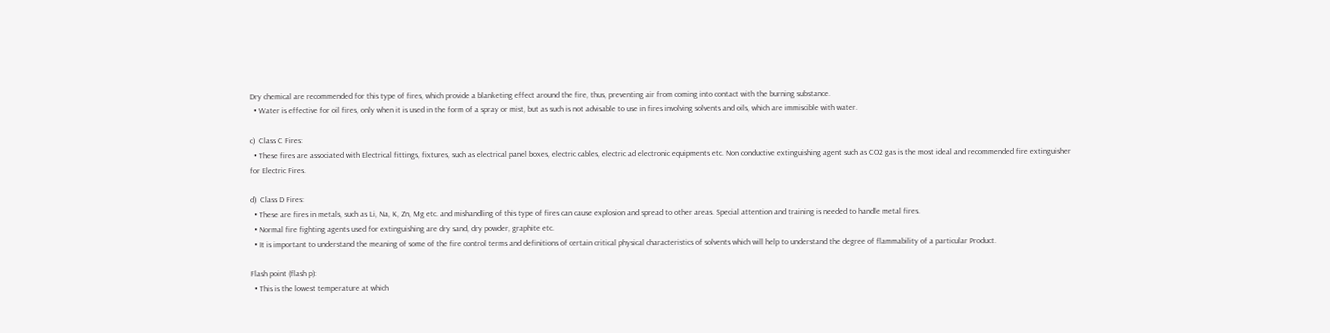Dry chemical are recommended for this type of fires, which provide a blanketing effect around the fire, thus, preventing air from coming into contact with the burning substance.
  • Water is effective for oil fires, only when it is used in the form of a spray or mist, but as such is not advisable to use in fires involving solvents and oils, which are immiscible with water.

c)  Class C Fires:
  • These fires are associated with Electrical fittings, fixtures, such as electrical panel boxes, electric cables, electric ad electronic equipments etc. Non conductive extinguishing agent such as CO2 gas is the most ideal and recommended fire extinguisher for Electric Fires.

d)  Class D Fires:
  • These are fires in metals, such as Li, Na, K, Zn, Mg etc. and mishandling of this type of fires can cause explosion and spread to other areas. Special attention and training is needed to handle metal fires.
  • Normal fire fighting agents used for extinguishing are dry sand, dry powder, graphite etc.
  • It is important to understand the meaning of some of the fire control terms and definitions of certain critical physical characteristics of solvents which will help to understand the degree of flammability of a particular Product.

Flash point (flash p):
  • This is the lowest temperature at which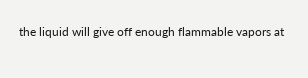the liquid will give off enough flammable vapors at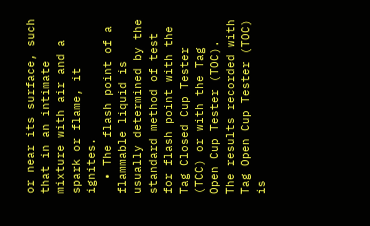or near its surface, such that in an intimate mixture with air and a spark or flame, it ignites.
  • The flash point of a flammable liquid is usually determined by the standard method of test for flash point with the Tag Closed Cup Tester (TCC) or with the Tag Open Cup Tester (TOC). The results recorded with Tag Open Cup Tester (TOC) is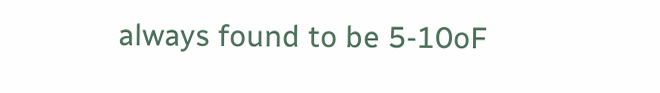always found to be 5-10oF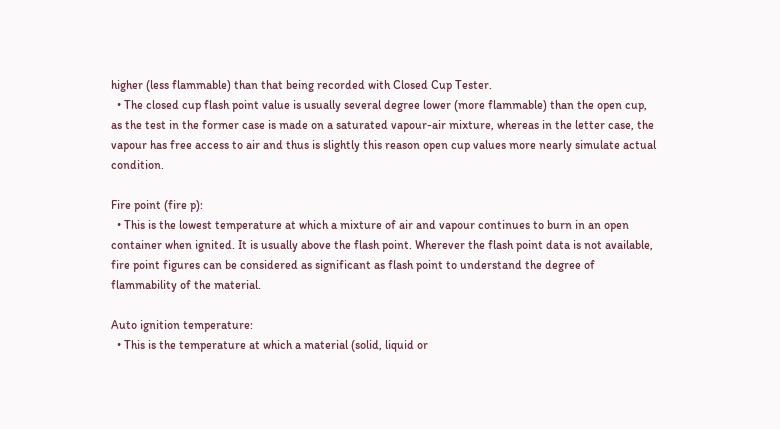higher (less flammable) than that being recorded with Closed Cup Tester.
  • The closed cup flash point value is usually several degree lower (more flammable) than the open cup, as the test in the former case is made on a saturated vapour-air mixture, whereas in the letter case, the vapour has free access to air and thus is slightly this reason open cup values more nearly simulate actual condition.

Fire point (fire p):
  • This is the lowest temperature at which a mixture of air and vapour continues to burn in an open container when ignited. It is usually above the flash point. Wherever the flash point data is not available, fire point figures can be considered as significant as flash point to understand the degree of flammability of the material.

Auto ignition temperature:
  • This is the temperature at which a material (solid, liquid or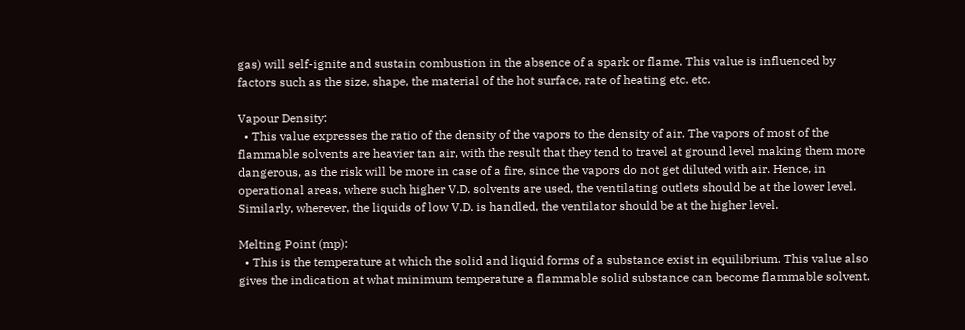gas) will self-ignite and sustain combustion in the absence of a spark or flame. This value is influenced by factors such as the size, shape, the material of the hot surface, rate of heating etc. etc.

Vapour Density:
  • This value expresses the ratio of the density of the vapors to the density of air. The vapors of most of the flammable solvents are heavier tan air, with the result that they tend to travel at ground level making them more dangerous, as the risk will be more in case of a fire, since the vapors do not get diluted with air. Hence, in operational areas, where such higher V.D. solvents are used, the ventilating outlets should be at the lower level. Similarly, wherever, the liquids of low V.D. is handled, the ventilator should be at the higher level.

Melting Point (mp):
  • This is the temperature at which the solid and liquid forms of a substance exist in equilibrium. This value also gives the indication at what minimum temperature a flammable solid substance can become flammable solvent.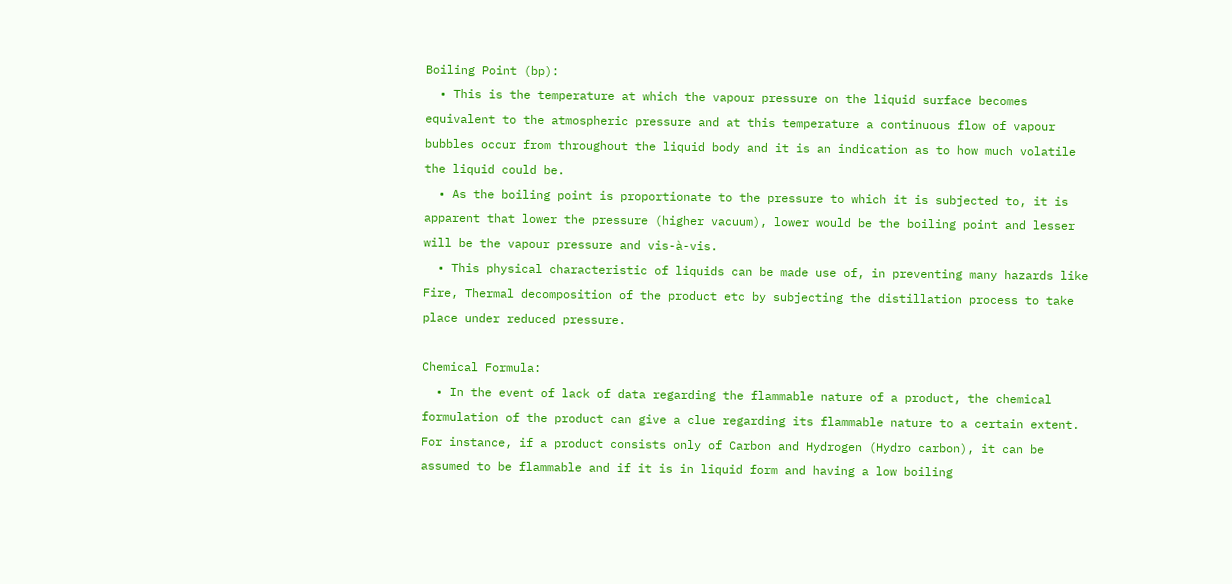Boiling Point (bp):
  • This is the temperature at which the vapour pressure on the liquid surface becomes equivalent to the atmospheric pressure and at this temperature a continuous flow of vapour bubbles occur from throughout the liquid body and it is an indication as to how much volatile the liquid could be.
  • As the boiling point is proportionate to the pressure to which it is subjected to, it is apparent that lower the pressure (higher vacuum), lower would be the boiling point and lesser will be the vapour pressure and vis-à-vis.
  • This physical characteristic of liquids can be made use of, in preventing many hazards like Fire, Thermal decomposition of the product etc by subjecting the distillation process to take place under reduced pressure.

Chemical Formula:
  • In the event of lack of data regarding the flammable nature of a product, the chemical formulation of the product can give a clue regarding its flammable nature to a certain extent. For instance, if a product consists only of Carbon and Hydrogen (Hydro carbon), it can be assumed to be flammable and if it is in liquid form and having a low boiling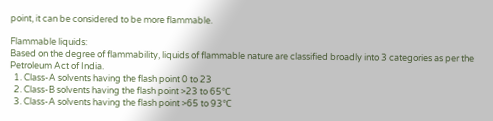point, it can be considered to be more flammable.

Flammable liquids:
Based on the degree of flammability, liquids of flammable nature are classified broadly into 3 categories as per the Petroleum Act of India.
  1. Class-A solvents having the flash point 0 to 23
  2. Class-B solvents having the flash point >23 to 65℃
  3. Class-A solvents having the flash point >65 to 93℃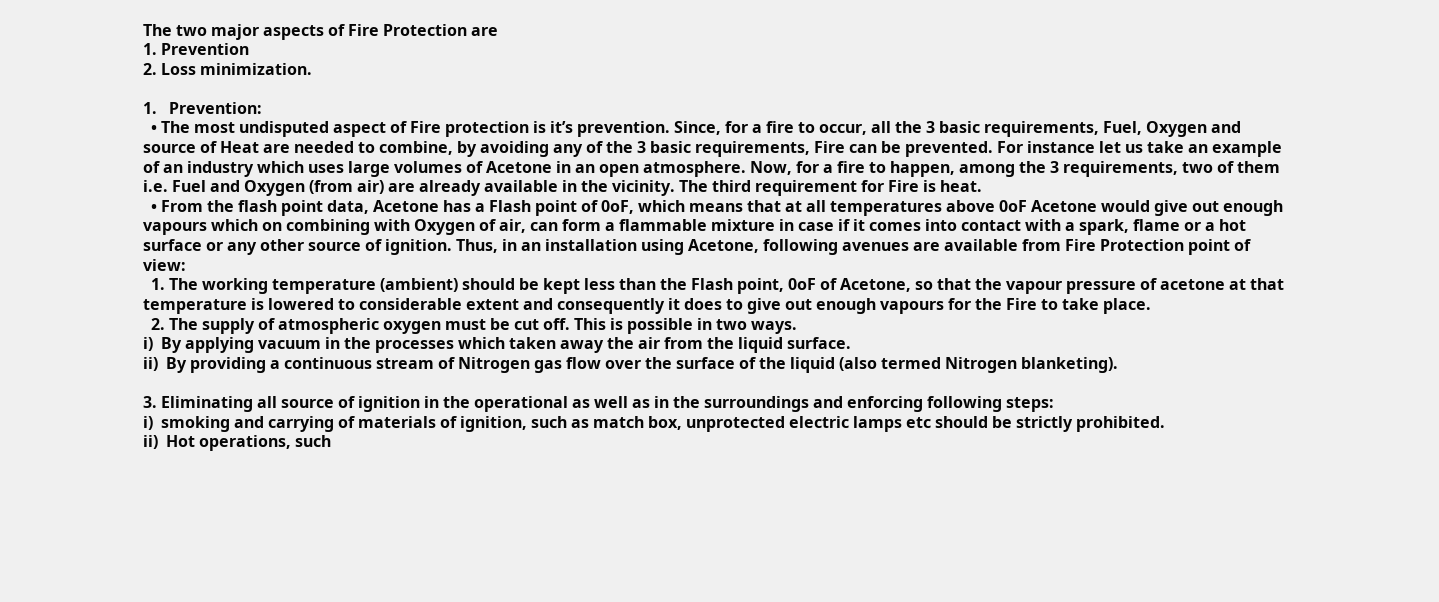The two major aspects of Fire Protection are
1. Prevention
2. Loss minimization.

1.   Prevention:
  • The most undisputed aspect of Fire protection is it’s prevention. Since, for a fire to occur, all the 3 basic requirements, Fuel, Oxygen and source of Heat are needed to combine, by avoiding any of the 3 basic requirements, Fire can be prevented. For instance let us take an example of an industry which uses large volumes of Acetone in an open atmosphere. Now, for a fire to happen, among the 3 requirements, two of them i.e. Fuel and Oxygen (from air) are already available in the vicinity. The third requirement for Fire is heat.
  • From the flash point data, Acetone has a Flash point of 0oF, which means that at all temperatures above 0oF Acetone would give out enough vapours which on combining with Oxygen of air, can form a flammable mixture in case if it comes into contact with a spark, flame or a hot surface or any other source of ignition. Thus, in an installation using Acetone, following avenues are available from Fire Protection point of view:
  1. The working temperature (ambient) should be kept less than the Flash point, 0oF of Acetone, so that the vapour pressure of acetone at that temperature is lowered to considerable extent and consequently it does to give out enough vapours for the Fire to take place.
  2. The supply of atmospheric oxygen must be cut off. This is possible in two ways.
i)  By applying vacuum in the processes which taken away the air from the liquid surface.
ii)  By providing a continuous stream of Nitrogen gas flow over the surface of the liquid (also termed Nitrogen blanketing).

3. Eliminating all source of ignition in the operational as well as in the surroundings and enforcing following steps:
i)  smoking and carrying of materials of ignition, such as match box, unprotected electric lamps etc should be strictly prohibited.
ii)  Hot operations, such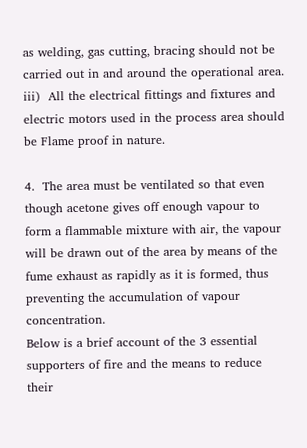as welding, gas cutting, bracing should not be carried out in and around the operational area.
iii)  All the electrical fittings and fixtures and electric motors used in the process area should be Flame proof in nature.

4.  The area must be ventilated so that even though acetone gives off enough vapour to form a flammable mixture with air, the vapour will be drawn out of the area by means of the fume exhaust as rapidly as it is formed, thus preventing the accumulation of vapour concentration.
Below is a brief account of the 3 essential supporters of fire and the means to reduce their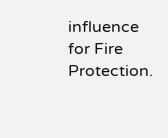influence for Fire Protection.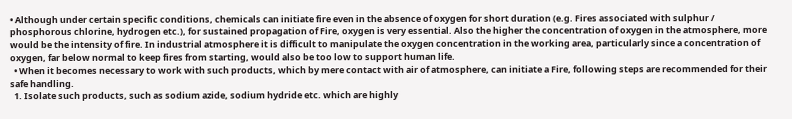• Although under certain specific conditions, chemicals can initiate fire even in the absence of oxygen for short duration (e.g. Fires associated with sulphur / phosphorous chlorine, hydrogen etc.), for sustained propagation of Fire, oxygen is very essential. Also the higher the concentration of oxygen in the atmosphere, more would be the intensity of fire. In industrial atmosphere it is difficult to manipulate the oxygen concentration in the working area, particularly since a concentration of oxygen, far below normal to keep fires from starting, would also be too low to support human life.
  • When it becomes necessary to work with such products, which by mere contact with air of atmosphere, can initiate a Fire, following steps are recommended for their safe handling.
  1. Isolate such products, such as sodium azide, sodium hydride etc. which are highly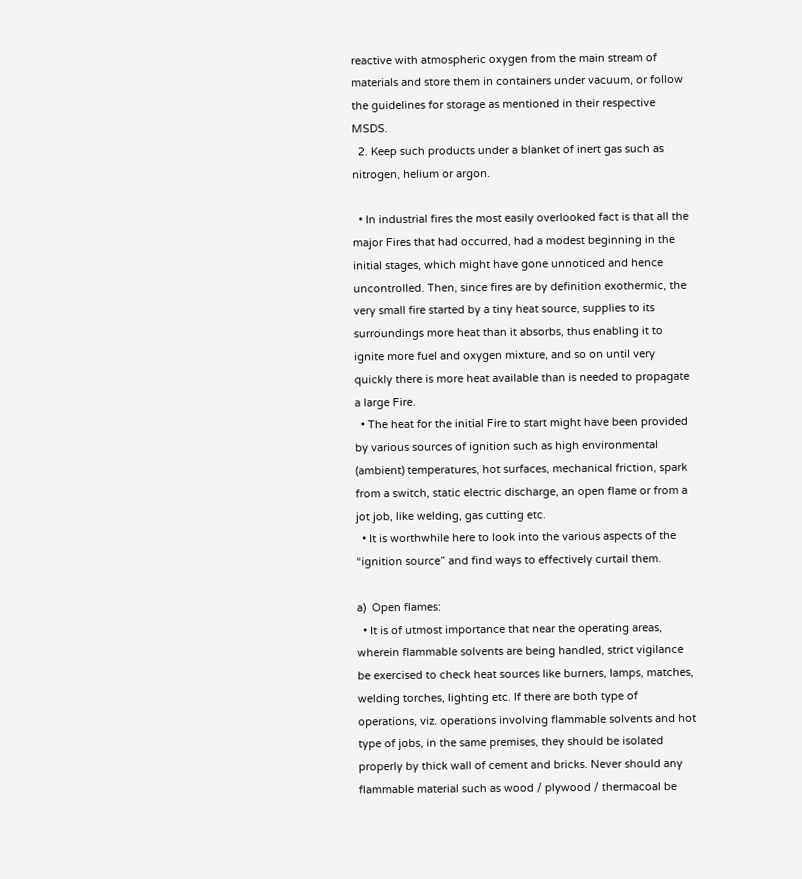reactive with atmospheric oxygen from the main stream of materials and store them in containers under vacuum, or follow the guidelines for storage as mentioned in their respective MSDS.
  2. Keep such products under a blanket of inert gas such as nitrogen, helium or argon.

  • In industrial fires the most easily overlooked fact is that all the major Fires that had occurred, had a modest beginning in the initial stages, which might have gone unnoticed and hence uncontrolled. Then, since fires are by definition exothermic, the very small fire started by a tiny heat source, supplies to its surroundings more heat than it absorbs, thus enabling it to ignite more fuel and oxygen mixture, and so on until very quickly there is more heat available than is needed to propagate a large Fire.
  • The heat for the initial Fire to start might have been provided by various sources of ignition such as high environmental (ambient) temperatures, hot surfaces, mechanical friction, spark from a switch, static electric discharge, an open flame or from a jot job, like welding, gas cutting etc.
  • It is worthwhile here to look into the various aspects of the “ignition source” and find ways to effectively curtail them.

a)  Open flames:
  • It is of utmost importance that near the operating areas, wherein flammable solvents are being handled, strict vigilance be exercised to check heat sources like burners, lamps, matches, welding torches, lighting etc. If there are both type of operations, viz. operations involving flammable solvents and hot type of jobs, in the same premises, they should be isolated properly by thick wall of cement and bricks. Never should any flammable material such as wood / plywood / thermacoal be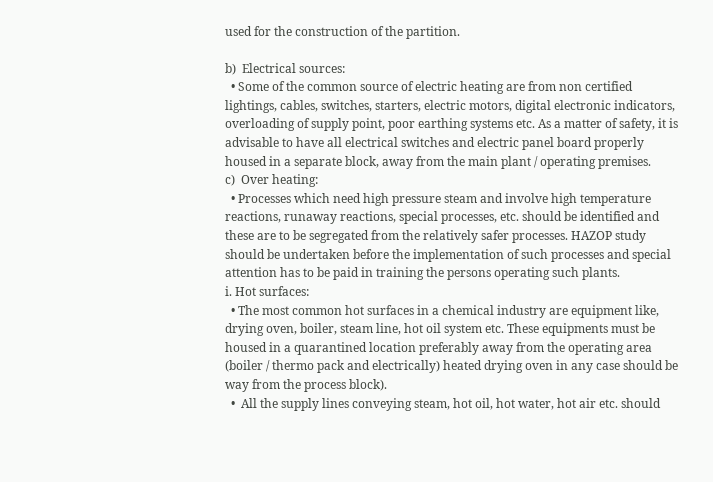used for the construction of the partition.

b)  Electrical sources:
  • Some of the common source of electric heating are from non certified lightings, cables, switches, starters, electric motors, digital electronic indicators, overloading of supply point, poor earthing systems etc. As a matter of safety, it is advisable to have all electrical switches and electric panel board properly housed in a separate block, away from the main plant / operating premises.
c)  Over heating:
  • Processes which need high pressure steam and involve high temperature reactions, runaway reactions, special processes, etc. should be identified and these are to be segregated from the relatively safer processes. HAZOP study should be undertaken before the implementation of such processes and special attention has to be paid in training the persons operating such plants.
i. Hot surfaces:
  • The most common hot surfaces in a chemical industry are equipment like, drying oven, boiler, steam line, hot oil system etc. These equipments must be housed in a quarantined location preferably away from the operating area (boiler / thermo pack and electrically) heated drying oven in any case should be way from the process block).
  •  All the supply lines conveying steam, hot oil, hot water, hot air etc. should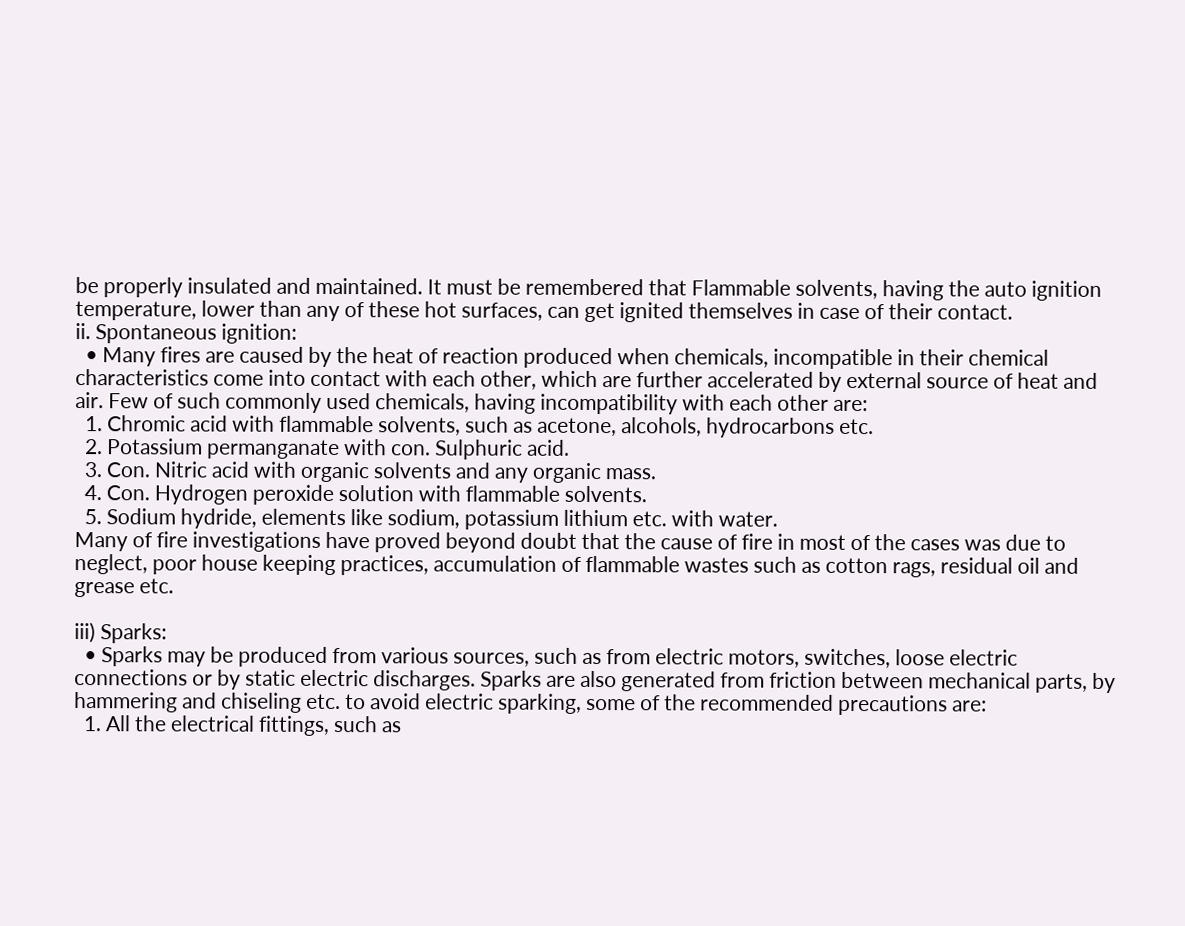be properly insulated and maintained. It must be remembered that Flammable solvents, having the auto ignition temperature, lower than any of these hot surfaces, can get ignited themselves in case of their contact.
ii. Spontaneous ignition:
  • Many fires are caused by the heat of reaction produced when chemicals, incompatible in their chemical characteristics come into contact with each other, which are further accelerated by external source of heat and air. Few of such commonly used chemicals, having incompatibility with each other are:
  1. Chromic acid with flammable solvents, such as acetone, alcohols, hydrocarbons etc.
  2. Potassium permanganate with con. Sulphuric acid.
  3. Con. Nitric acid with organic solvents and any organic mass.
  4. Con. Hydrogen peroxide solution with flammable solvents.
  5. Sodium hydride, elements like sodium, potassium lithium etc. with water.
Many of fire investigations have proved beyond doubt that the cause of fire in most of the cases was due to neglect, poor house keeping practices, accumulation of flammable wastes such as cotton rags, residual oil and grease etc.

iii) Sparks:
  • Sparks may be produced from various sources, such as from electric motors, switches, loose electric connections or by static electric discharges. Sparks are also generated from friction between mechanical parts, by hammering and chiseling etc. to avoid electric sparking, some of the recommended precautions are:
  1. All the electrical fittings, such as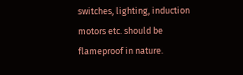switches, lighting, induction motors etc. should be flameproof in nature.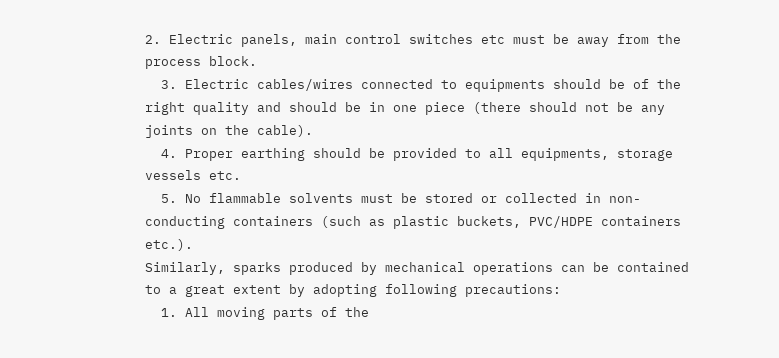2. Electric panels, main control switches etc must be away from the process block.
  3. Electric cables/wires connected to equipments should be of the right quality and should be in one piece (there should not be any joints on the cable).
  4. Proper earthing should be provided to all equipments, storage vessels etc.
  5. No flammable solvents must be stored or collected in non-conducting containers (such as plastic buckets, PVC/HDPE containers etc.).
Similarly, sparks produced by mechanical operations can be contained to a great extent by adopting following precautions:
  1. All moving parts of the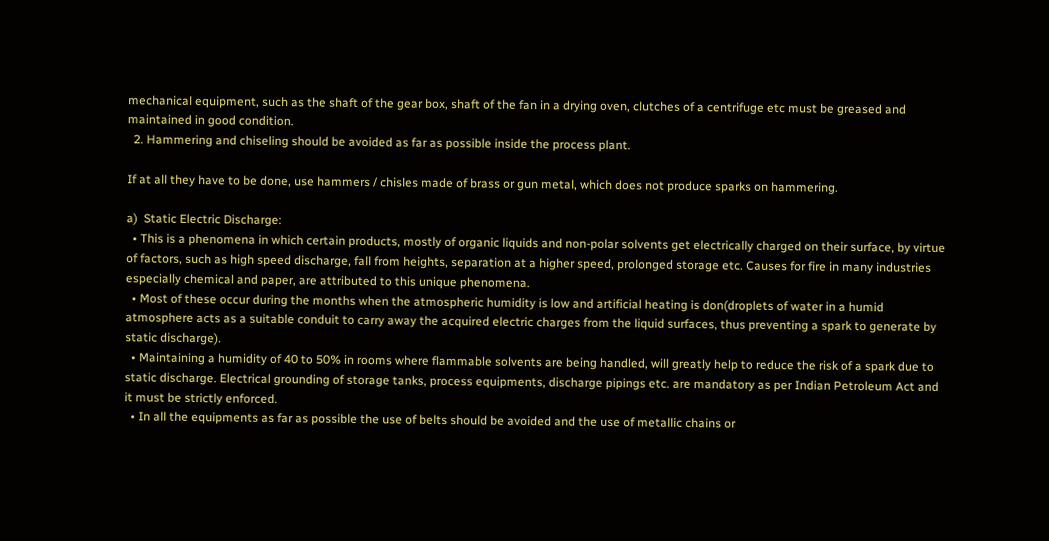mechanical equipment, such as the shaft of the gear box, shaft of the fan in a drying oven, clutches of a centrifuge etc must be greased and maintained in good condition.
  2. Hammering and chiseling should be avoided as far as possible inside the process plant.

If at all they have to be done, use hammers / chisles made of brass or gun metal, which does not produce sparks on hammering.

a)  Static Electric Discharge:
  • This is a phenomena in which certain products, mostly of organic liquids and non-polar solvents get electrically charged on their surface, by virtue of factors, such as high speed discharge, fall from heights, separation at a higher speed, prolonged storage etc. Causes for fire in many industries especially chemical and paper, are attributed to this unique phenomena.
  • Most of these occur during the months when the atmospheric humidity is low and artificial heating is don(droplets of water in a humid atmosphere acts as a suitable conduit to carry away the acquired electric charges from the liquid surfaces, thus preventing a spark to generate by static discharge).
  • Maintaining a humidity of 40 to 50% in rooms where flammable solvents are being handled, will greatly help to reduce the risk of a spark due to static discharge. Electrical grounding of storage tanks, process equipments, discharge pipings etc. are mandatory as per Indian Petroleum Act and it must be strictly enforced.
  • In all the equipments as far as possible the use of belts should be avoided and the use of metallic chains or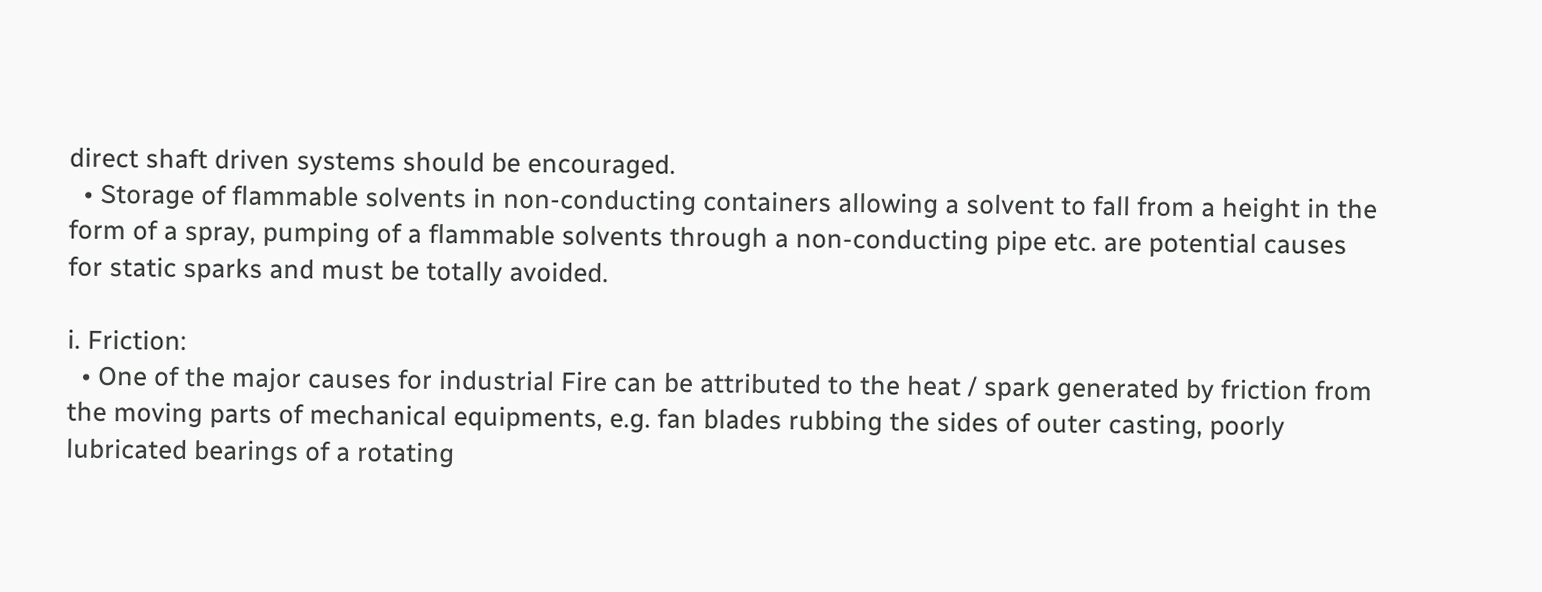direct shaft driven systems should be encouraged.
  • Storage of flammable solvents in non-conducting containers allowing a solvent to fall from a height in the form of a spray, pumping of a flammable solvents through a non-conducting pipe etc. are potential causes for static sparks and must be totally avoided.

i. Friction:
  • One of the major causes for industrial Fire can be attributed to the heat / spark generated by friction from the moving parts of mechanical equipments, e.g. fan blades rubbing the sides of outer casting, poorly lubricated bearings of a rotating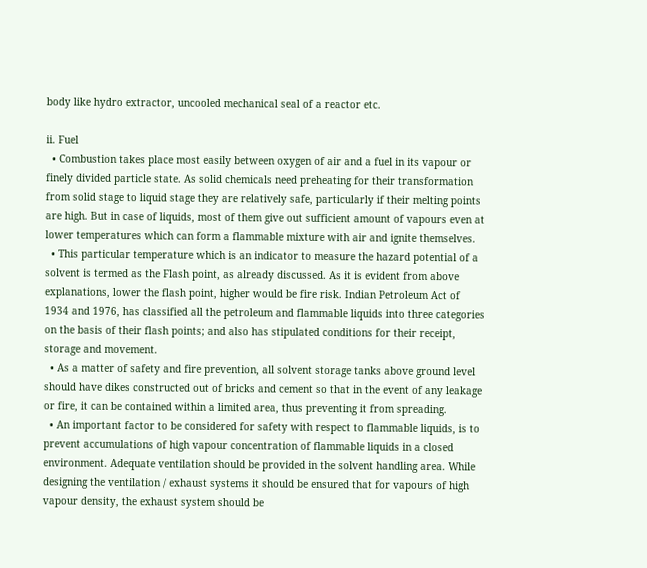body like hydro extractor, uncooled mechanical seal of a reactor etc.

ii. Fuel
  • Combustion takes place most easily between oxygen of air and a fuel in its vapour or finely divided particle state. As solid chemicals need preheating for their transformation from solid stage to liquid stage they are relatively safe, particularly if their melting points are high. But in case of liquids, most of them give out sufficient amount of vapours even at lower temperatures which can form a flammable mixture with air and ignite themselves.
  • This particular temperature which is an indicator to measure the hazard potential of a solvent is termed as the Flash point, as already discussed. As it is evident from above explanations, lower the flash point, higher would be fire risk. Indian Petroleum Act of 1934 and 1976, has classified all the petroleum and flammable liquids into three categories on the basis of their flash points; and also has stipulated conditions for their receipt, storage and movement.
  • As a matter of safety and fire prevention, all solvent storage tanks above ground level should have dikes constructed out of bricks and cement so that in the event of any leakage or fire, it can be contained within a limited area, thus preventing it from spreading.
  • An important factor to be considered for safety with respect to flammable liquids, is to prevent accumulations of high vapour concentration of flammable liquids in a closed environment. Adequate ventilation should be provided in the solvent handling area. While designing the ventilation / exhaust systems it should be ensured that for vapours of high vapour density, the exhaust system should be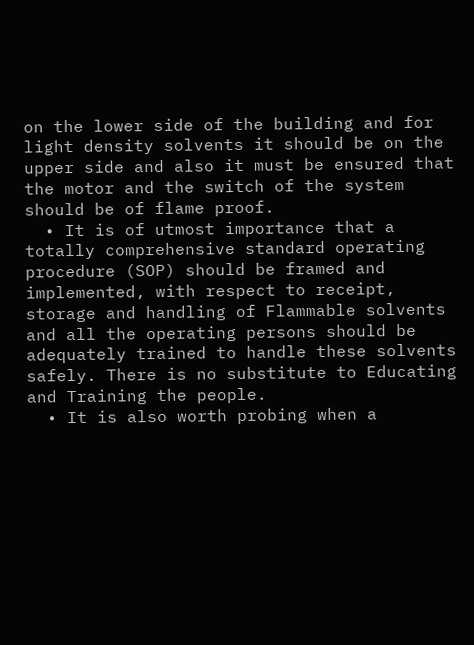on the lower side of the building and for light density solvents it should be on the upper side and also it must be ensured that the motor and the switch of the system should be of flame proof.
  • It is of utmost importance that a totally comprehensive standard operating procedure (SOP) should be framed and implemented, with respect to receipt, storage and handling of Flammable solvents and all the operating persons should be adequately trained to handle these solvents safely. There is no substitute to Educating and Training the people.
  • It is also worth probing when a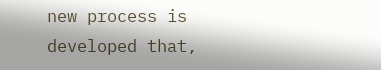new process is developed that,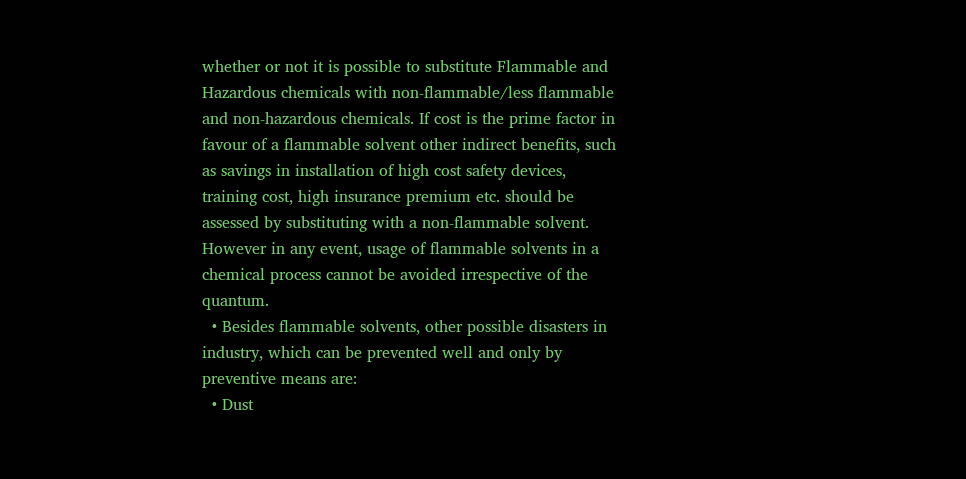whether or not it is possible to substitute Flammable and Hazardous chemicals with non-flammable/less flammable and non-hazardous chemicals. If cost is the prime factor in favour of a flammable solvent other indirect benefits, such as savings in installation of high cost safety devices, training cost, high insurance premium etc. should be assessed by substituting with a non-flammable solvent. However in any event, usage of flammable solvents in a chemical process cannot be avoided irrespective of the quantum.
  • Besides flammable solvents, other possible disasters in industry, which can be prevented well and only by preventive means are:
  • Dust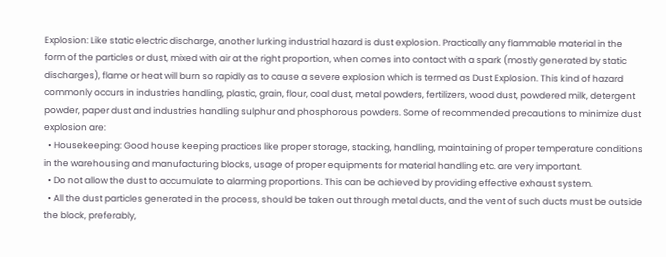Explosion: Like static electric discharge, another lurking industrial hazard is dust explosion. Practically any flammable material in the form of the particles or dust, mixed with air at the right proportion, when comes into contact with a spark (mostly generated by static discharges), flame or heat will burn so rapidly as to cause a severe explosion which is termed as Dust Explosion. This kind of hazard commonly occurs in industries handling, plastic, grain, flour, coal dust, metal powders, fertilizers, wood dust, powdered milk, detergent powder, paper dust and industries handling sulphur and phosphorous powders. Some of recommended precautions to minimize dust explosion are:
  • Housekeeping: Good house keeping practices like proper storage, stacking, handling, maintaining of proper temperature conditions in the warehousing and manufacturing blocks, usage of proper equipments for material handling etc. are very important.
  • Do not allow the dust to accumulate to alarming proportions. This can be achieved by providing effective exhaust system.
  • All the dust particles generated in the process, should be taken out through metal ducts, and the vent of such ducts must be outside the block, preferably,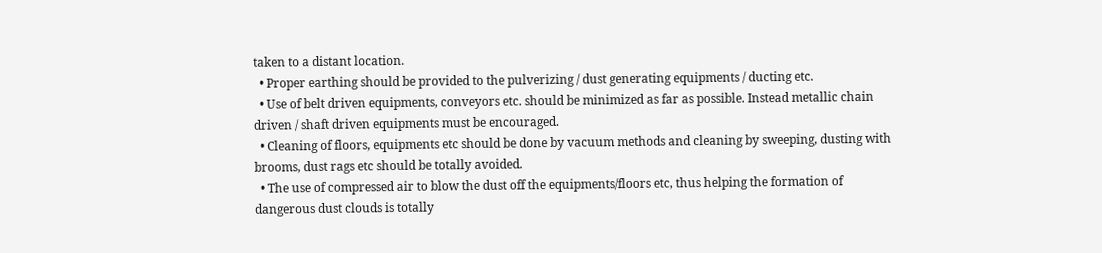taken to a distant location.
  • Proper earthing should be provided to the pulverizing / dust generating equipments / ducting etc.
  • Use of belt driven equipments, conveyors etc. should be minimized as far as possible. Instead metallic chain driven / shaft driven equipments must be encouraged.
  • Cleaning of floors, equipments etc should be done by vacuum methods and cleaning by sweeping, dusting with brooms, dust rags etc should be totally avoided.
  • The use of compressed air to blow the dust off the equipments/floors etc, thus helping the formation of dangerous dust clouds is totally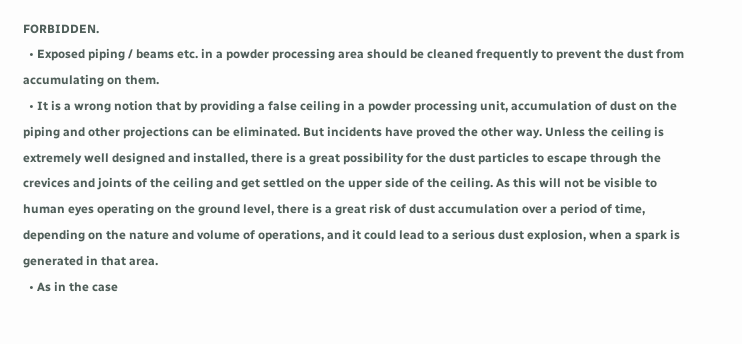FORBIDDEN.
  • Exposed piping / beams etc. in a powder processing area should be cleaned frequently to prevent the dust from accumulating on them.
  • It is a wrong notion that by providing a false ceiling in a powder processing unit, accumulation of dust on the piping and other projections can be eliminated. But incidents have proved the other way. Unless the ceiling is extremely well designed and installed, there is a great possibility for the dust particles to escape through the crevices and joints of the ceiling and get settled on the upper side of the ceiling. As this will not be visible to human eyes operating on the ground level, there is a great risk of dust accumulation over a period of time, depending on the nature and volume of operations, and it could lead to a serious dust explosion, when a spark is generated in that area.
  • As in the case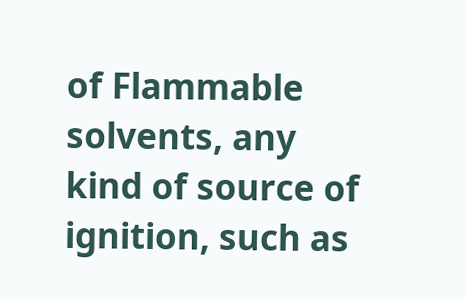of Flammable solvents, any kind of source of ignition, such as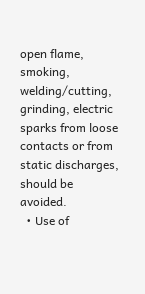open flame, smoking, welding/cutting, grinding, electric sparks from loose contacts or from static discharges, should be avoided.
  • Use of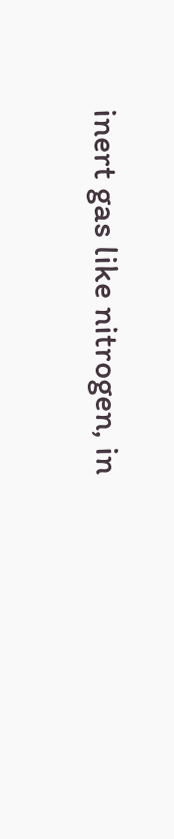inert gas like nitrogen, in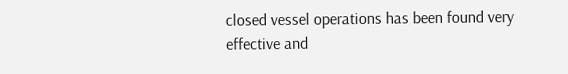closed vessel operations has been found very effective and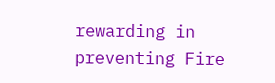rewarding in preventing Fire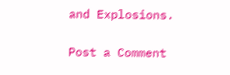and Explosions.

Post a Comment